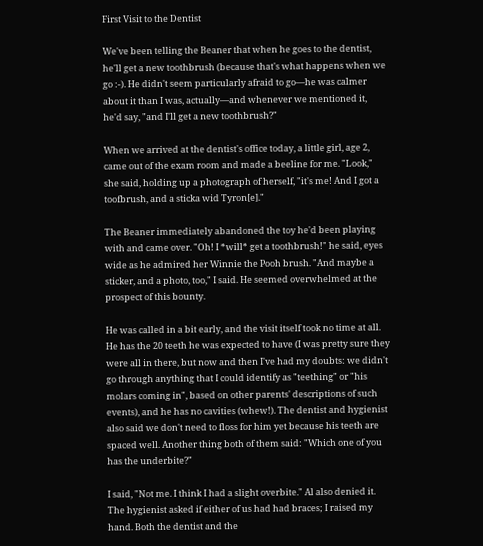First Visit to the Dentist

We've been telling the Beaner that when he goes to the dentist, he'll get a new toothbrush (because that's what happens when we go :-). He didn't seem particularly afraid to go—he was calmer about it than I was, actually—and whenever we mentioned it, he'd say, "and I'll get a new toothbrush?"

When we arrived at the dentist's office today, a little girl, age 2, came out of the exam room and made a beeline for me. "Look," she said, holding up a photograph of herself, "it's me! And I got a toofbrush, and a sticka wid Tyron[e]."

The Beaner immediately abandoned the toy he'd been playing with and came over. "Oh! I *will* get a toothbrush!" he said, eyes wide as he admired her Winnie the Pooh brush. "And maybe a sticker, and a photo, too," I said. He seemed overwhelmed at the prospect of this bounty.

He was called in a bit early, and the visit itself took no time at all. He has the 20 teeth he was expected to have (I was pretty sure they were all in there, but now and then I've had my doubts: we didn't go through anything that I could identify as "teething" or "his molars coming in", based on other parents' descriptions of such events), and he has no cavities (whew!). The dentist and hygienist also said we don't need to floss for him yet because his teeth are spaced well. Another thing both of them said: "Which one of you has the underbite?"

I said, "Not me. I think I had a slight overbite." Al also denied it. The hygienist asked if either of us had had braces; I raised my hand. Both the dentist and the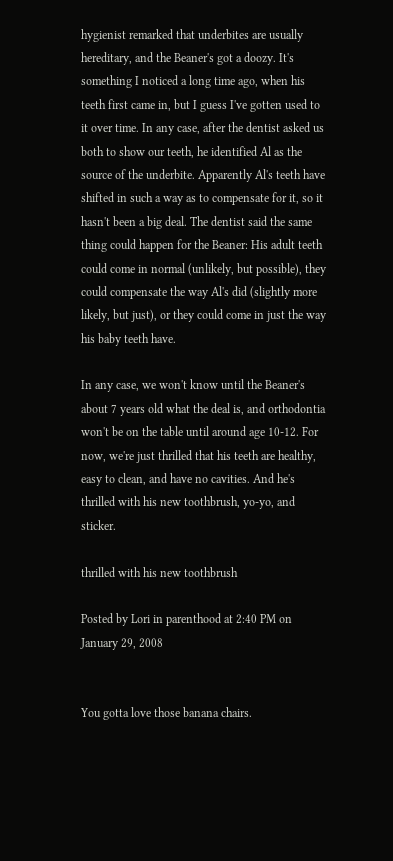hygienist remarked that underbites are usually hereditary, and the Beaner's got a doozy. It's something I noticed a long time ago, when his teeth first came in, but I guess I've gotten used to it over time. In any case, after the dentist asked us both to show our teeth, he identified Al as the source of the underbite. Apparently Al's teeth have shifted in such a way as to compensate for it, so it hasn't been a big deal. The dentist said the same thing could happen for the Beaner: His adult teeth could come in normal (unlikely, but possible), they could compensate the way Al's did (slightly more likely, but just), or they could come in just the way his baby teeth have.

In any case, we won't know until the Beaner's about 7 years old what the deal is, and orthodontia won't be on the table until around age 10-12. For now, we're just thrilled that his teeth are healthy, easy to clean, and have no cavities. And he's thrilled with his new toothbrush, yo-yo, and sticker.

thrilled with his new toothbrush

Posted by Lori in parenthood at 2:40 PM on January 29, 2008


You gotta love those banana chairs.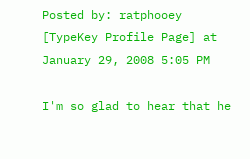Posted by: ratphooey [TypeKey Profile Page] at January 29, 2008 5:05 PM

I'm so glad to hear that he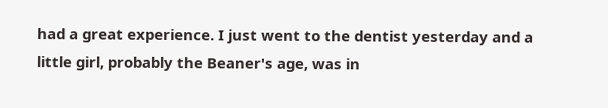had a great experience. I just went to the dentist yesterday and a little girl, probably the Beaner's age, was in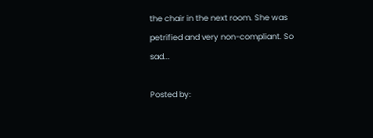the chair in the next room. She was petrified and very non-compliant. So sad...

Posted by: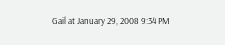Gail at January 29, 2008 9:34 PM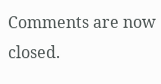Comments are now closed.